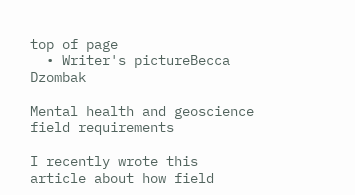top of page
  • Writer's pictureBecca Dzombak

Mental health and geoscience field requirements

I recently wrote this article about how field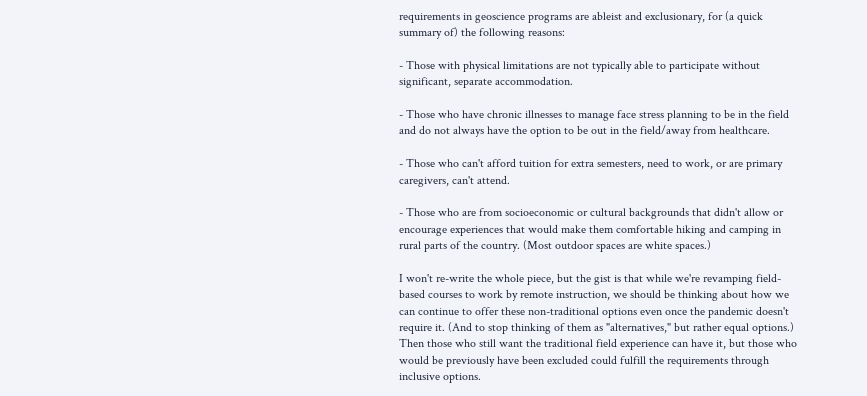requirements in geoscience programs are ableist and exclusionary, for (a quick summary of) the following reasons:

- Those with physical limitations are not typically able to participate without significant, separate accommodation.

- Those who have chronic illnesses to manage face stress planning to be in the field and do not always have the option to be out in the field/away from healthcare.

- Those who can't afford tuition for extra semesters, need to work, or are primary caregivers, can't attend.

- Those who are from socioeconomic or cultural backgrounds that didn't allow or encourage experiences that would make them comfortable hiking and camping in rural parts of the country. (Most outdoor spaces are white spaces.)

I won't re-write the whole piece, but the gist is that while we're revamping field-based courses to work by remote instruction, we should be thinking about how we can continue to offer these non-traditional options even once the pandemic doesn't require it. (And to stop thinking of them as "alternatives," but rather equal options.) Then those who still want the traditional field experience can have it, but those who would be previously have been excluded could fulfill the requirements through inclusive options.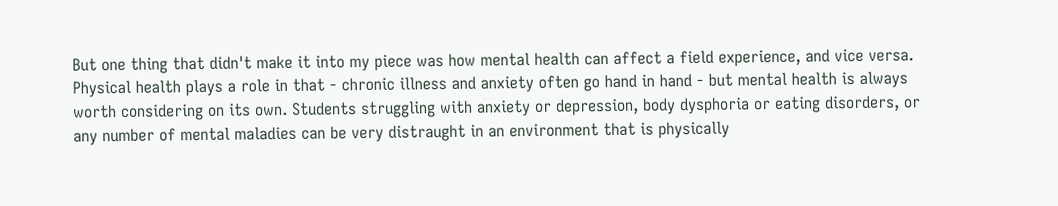But one thing that didn't make it into my piece was how mental health can affect a field experience, and vice versa. Physical health plays a role in that - chronic illness and anxiety often go hand in hand - but mental health is always worth considering on its own. Students struggling with anxiety or depression, body dysphoria or eating disorders, or any number of mental maladies can be very distraught in an environment that is physically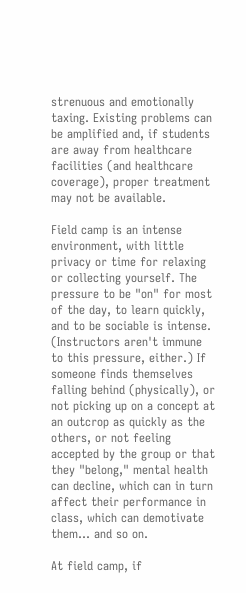strenuous and emotionally taxing. Existing problems can be amplified and, if students are away from healthcare facilities (and healthcare coverage), proper treatment may not be available.

Field camp is an intense environment, with little privacy or time for relaxing or collecting yourself. The pressure to be "on" for most of the day, to learn quickly, and to be sociable is intense. (Instructors aren't immune to this pressure, either.) If someone finds themselves falling behind (physically), or not picking up on a concept at an outcrop as quickly as the others, or not feeling accepted by the group or that they "belong," mental health can decline, which can in turn affect their performance in class, which can demotivate them... and so on.

At field camp, if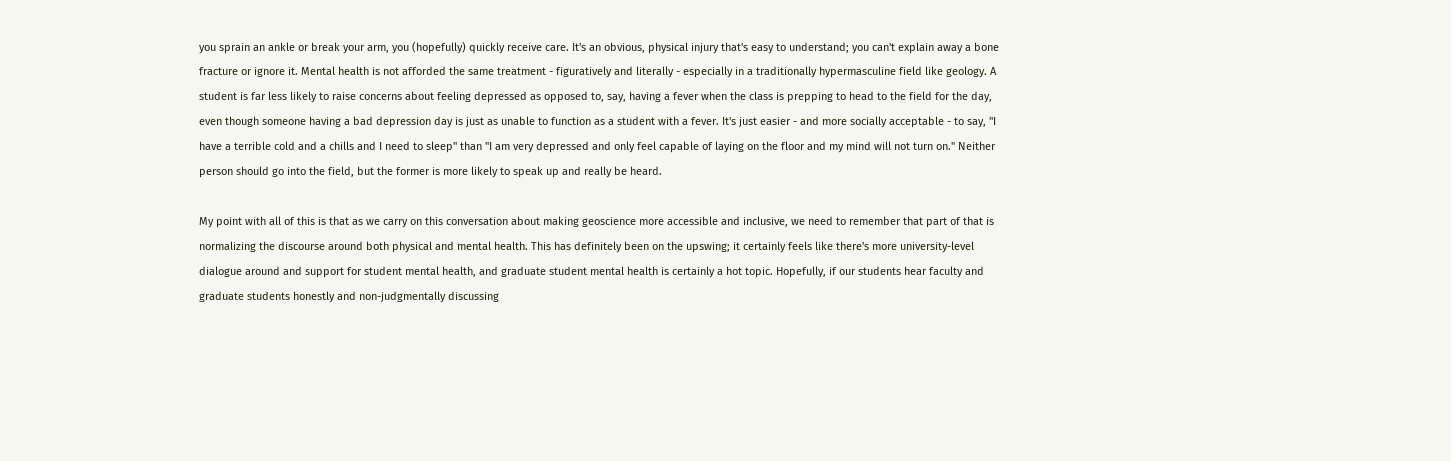you sprain an ankle or break your arm, you (hopefully) quickly receive care. It's an obvious, physical injury that's easy to understand; you can't explain away a bone fracture or ignore it. Mental health is not afforded the same treatment - figuratively and literally - especially in a traditionally hypermasculine field like geology. A student is far less likely to raise concerns about feeling depressed as opposed to, say, having a fever when the class is prepping to head to the field for the day, even though someone having a bad depression day is just as unable to function as a student with a fever. It's just easier - and more socially acceptable - to say, "I have a terrible cold and a chills and I need to sleep" than "I am very depressed and only feel capable of laying on the floor and my mind will not turn on." Neither person should go into the field, but the former is more likely to speak up and really be heard.

My point with all of this is that as we carry on this conversation about making geoscience more accessible and inclusive, we need to remember that part of that is normalizing the discourse around both physical and mental health. This has definitely been on the upswing; it certainly feels like there's more university-level dialogue around and support for student mental health, and graduate student mental health is certainly a hot topic. Hopefully, if our students hear faculty and graduate students honestly and non-judgmentally discussing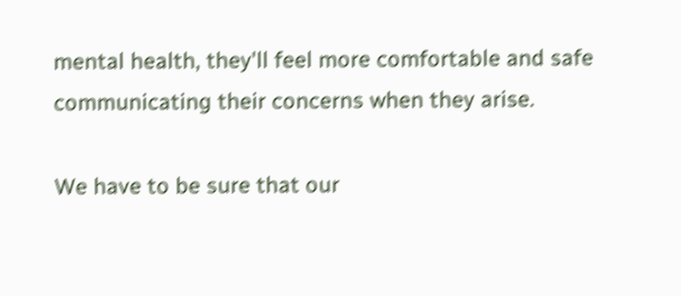mental health, they'll feel more comfortable and safe communicating their concerns when they arise.

We have to be sure that our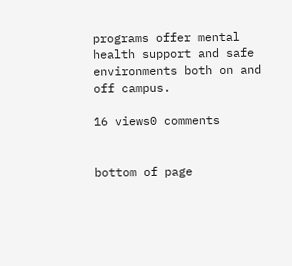programs offer mental health support and safe environments both on and off campus.

16 views0 comments


bottom of page